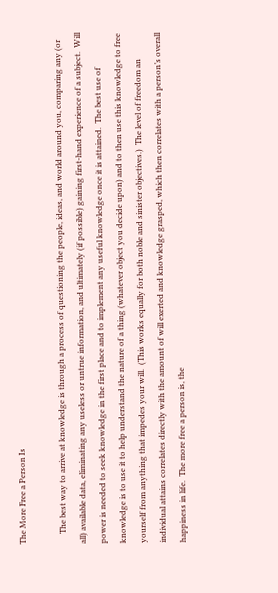The More Free a Person Is

     The best way to arrive at knowledge is through a process of questioning the people, ideas, and world around you, comparing any (or all) available data, eliminating any useless or untrue information, and ultimately (if possible) gaining first-hand experience of a subject.  Will power is needed to seek knowledge in the first place and to implement any useful knowledge once it is attained.  The best use of knowledge is to use it to help understand the nature of a thing (whatever object you decide upon) and to then use this knowledge to free yourself from anything that impedes your will.  (This works equally for both noble and sinister objectives.)  The level of freedom an individual attains correlates directly with the amount of will exerted and knowledge grasped, which then correlates with a person’s overall happiness in life.  The more free a person is, the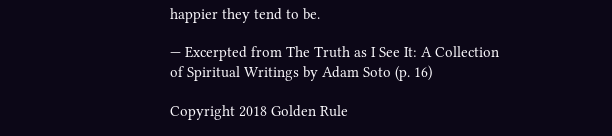happier they tend to be.

— Excerpted from The Truth as I See It: A Collection of Spiritual Writings by Adam Soto (p. 16)

Copyright 2018 Golden Rule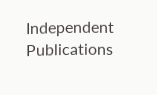Independent Publications